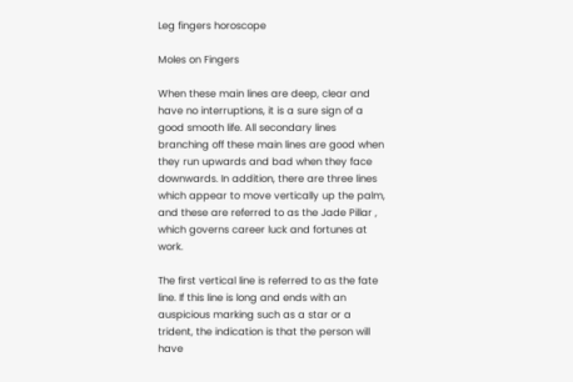Leg fingers horoscope

Moles on Fingers

When these main lines are deep, clear and have no interruptions, it is a sure sign of a good smooth life. All secondary lines branching off these main lines are good when they run upwards and bad when they face downwards. In addition, there are three lines which appear to move vertically up the palm, and these are referred to as the Jade Pillar , which governs career luck and fortunes at work.

The first vertical line is referred to as the fate line. If this line is long and ends with an auspicious marking such as a star or a trident, the indication is that the person will have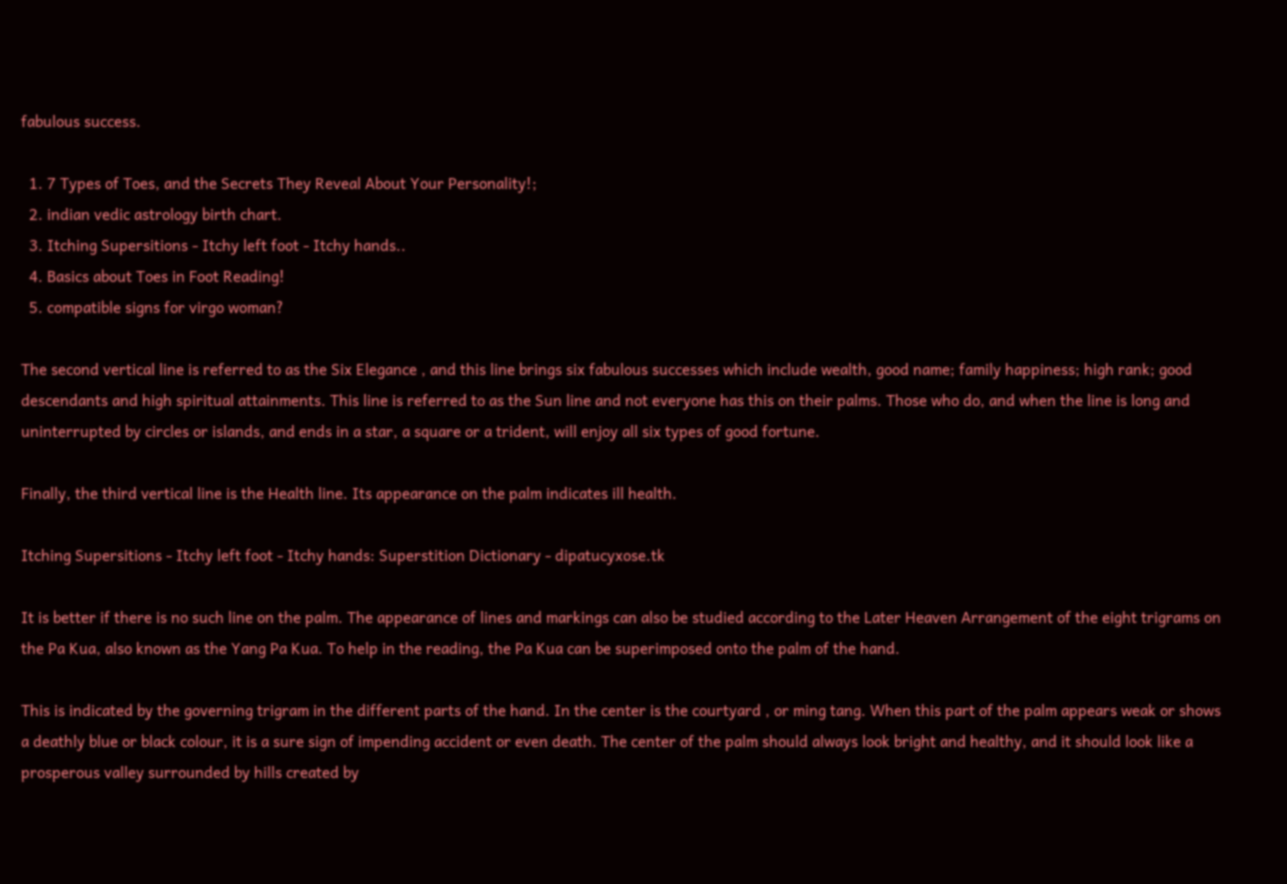fabulous success.

  1. 7 Types of Toes, and the Secrets They Reveal About Your Personality!;
  2. indian vedic astrology birth chart.
  3. Itching Supersitions - Itchy left foot - Itchy hands..
  4. Basics about Toes in Foot Reading!
  5. compatible signs for virgo woman?

The second vertical line is referred to as the Six Elegance , and this line brings six fabulous successes which include wealth, good name; family happiness; high rank; good descendants and high spiritual attainments. This line is referred to as the Sun line and not everyone has this on their palms. Those who do, and when the line is long and uninterrupted by circles or islands, and ends in a star, a square or a trident, will enjoy all six types of good fortune.

Finally, the third vertical line is the Health line. Its appearance on the palm indicates ill health.

Itching Supersitions - Itchy left foot - Itchy hands: Superstition Dictionary - dipatucyxose.tk

It is better if there is no such line on the palm. The appearance of lines and markings can also be studied according to the Later Heaven Arrangement of the eight trigrams on the Pa Kua, also known as the Yang Pa Kua. To help in the reading, the Pa Kua can be superimposed onto the palm of the hand.

This is indicated by the governing trigram in the different parts of the hand. In the center is the courtyard , or ming tang. When this part of the palm appears weak or shows a deathly blue or black colour, it is a sure sign of impending accident or even death. The center of the palm should always look bright and healthy, and it should look like a prosperous valley surrounded by hills created by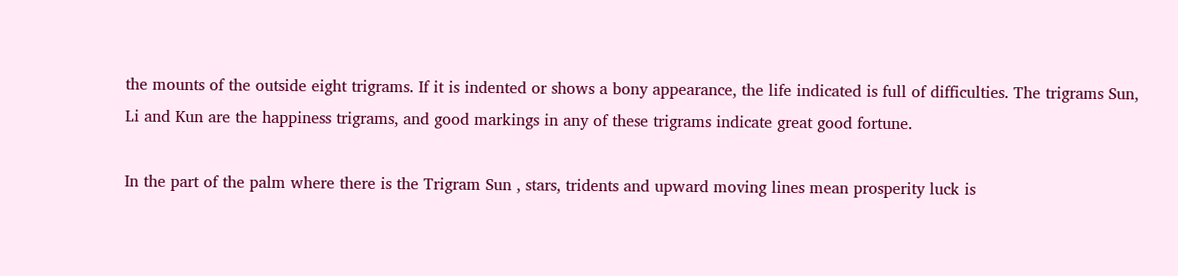the mounts of the outside eight trigrams. If it is indented or shows a bony appearance, the life indicated is full of difficulties. The trigrams Sun, Li and Kun are the happiness trigrams, and good markings in any of these trigrams indicate great good fortune.

In the part of the palm where there is the Trigram Sun , stars, tridents and upward moving lines mean prosperity luck is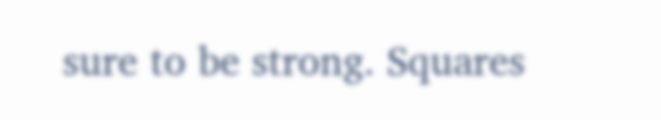sure to be strong. Squares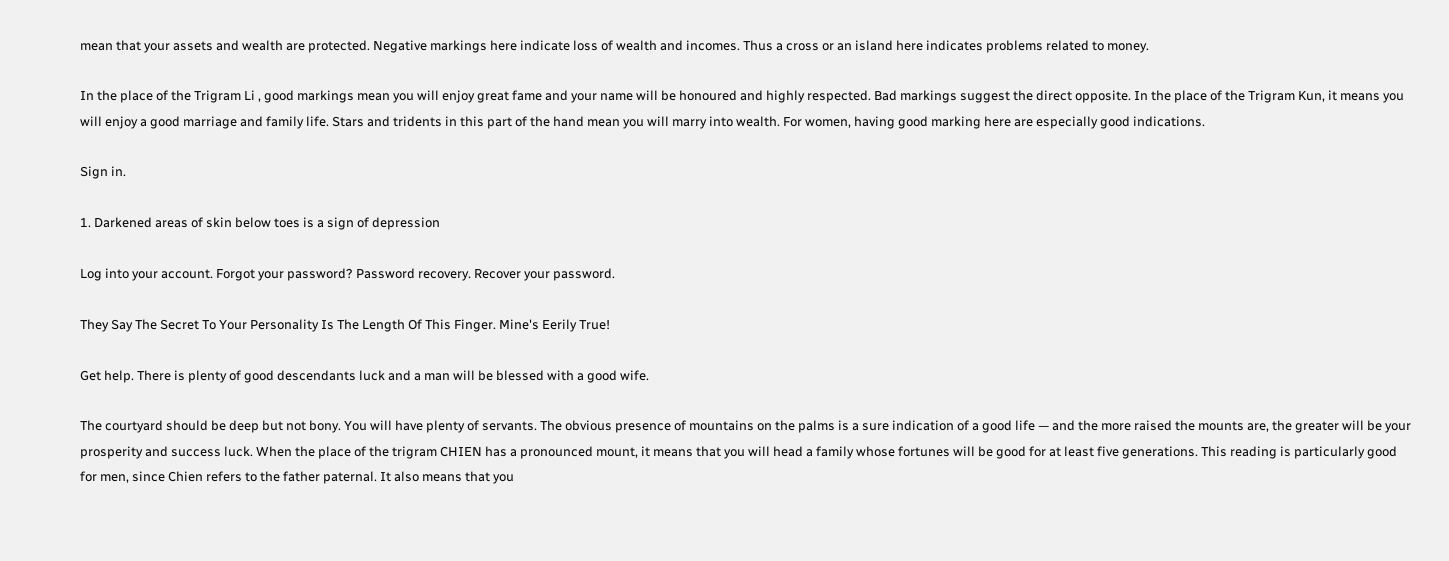mean that your assets and wealth are protected. Negative markings here indicate loss of wealth and incomes. Thus a cross or an island here indicates problems related to money.

In the place of the Trigram Li , good markings mean you will enjoy great fame and your name will be honoured and highly respected. Bad markings suggest the direct opposite. In the place of the Trigram Kun, it means you will enjoy a good marriage and family life. Stars and tridents in this part of the hand mean you will marry into wealth. For women, having good marking here are especially good indications.

Sign in.

1. Darkened areas of skin below toes is a sign of depression

Log into your account. Forgot your password? Password recovery. Recover your password.

They Say The Secret To Your Personality Is The Length Of This Finger. Mine's Eerily True!

Get help. There is plenty of good descendants luck and a man will be blessed with a good wife.

The courtyard should be deep but not bony. You will have plenty of servants. The obvious presence of mountains on the palms is a sure indication of a good life — and the more raised the mounts are, the greater will be your prosperity and success luck. When the place of the trigram CHIEN has a pronounced mount, it means that you will head a family whose fortunes will be good for at least five generations. This reading is particularly good for men, since Chien refers to the father paternal. It also means that you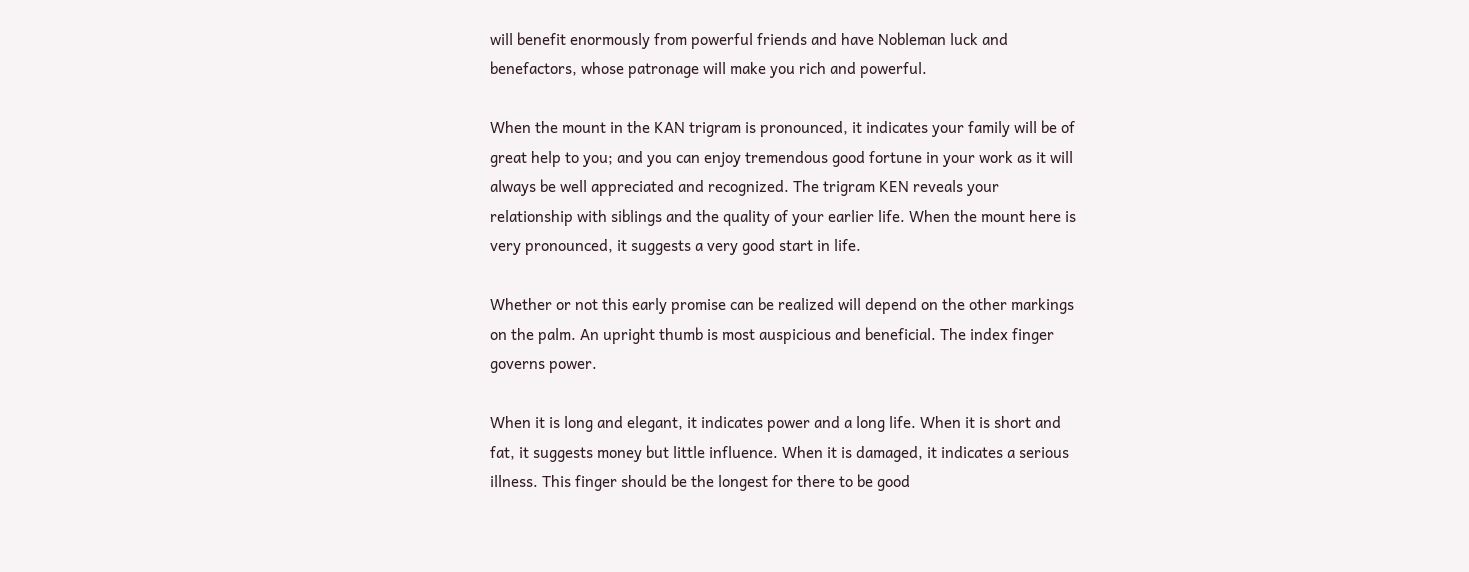will benefit enormously from powerful friends and have Nobleman luck and benefactors, whose patronage will make you rich and powerful.

When the mount in the KAN trigram is pronounced, it indicates your family will be of great help to you; and you can enjoy tremendous good fortune in your work as it will always be well appreciated and recognized. The trigram KEN reveals your relationship with siblings and the quality of your earlier life. When the mount here is very pronounced, it suggests a very good start in life.

Whether or not this early promise can be realized will depend on the other markings on the palm. An upright thumb is most auspicious and beneficial. The index finger governs power.

When it is long and elegant, it indicates power and a long life. When it is short and fat, it suggests money but little influence. When it is damaged, it indicates a serious illness. This finger should be the longest for there to be good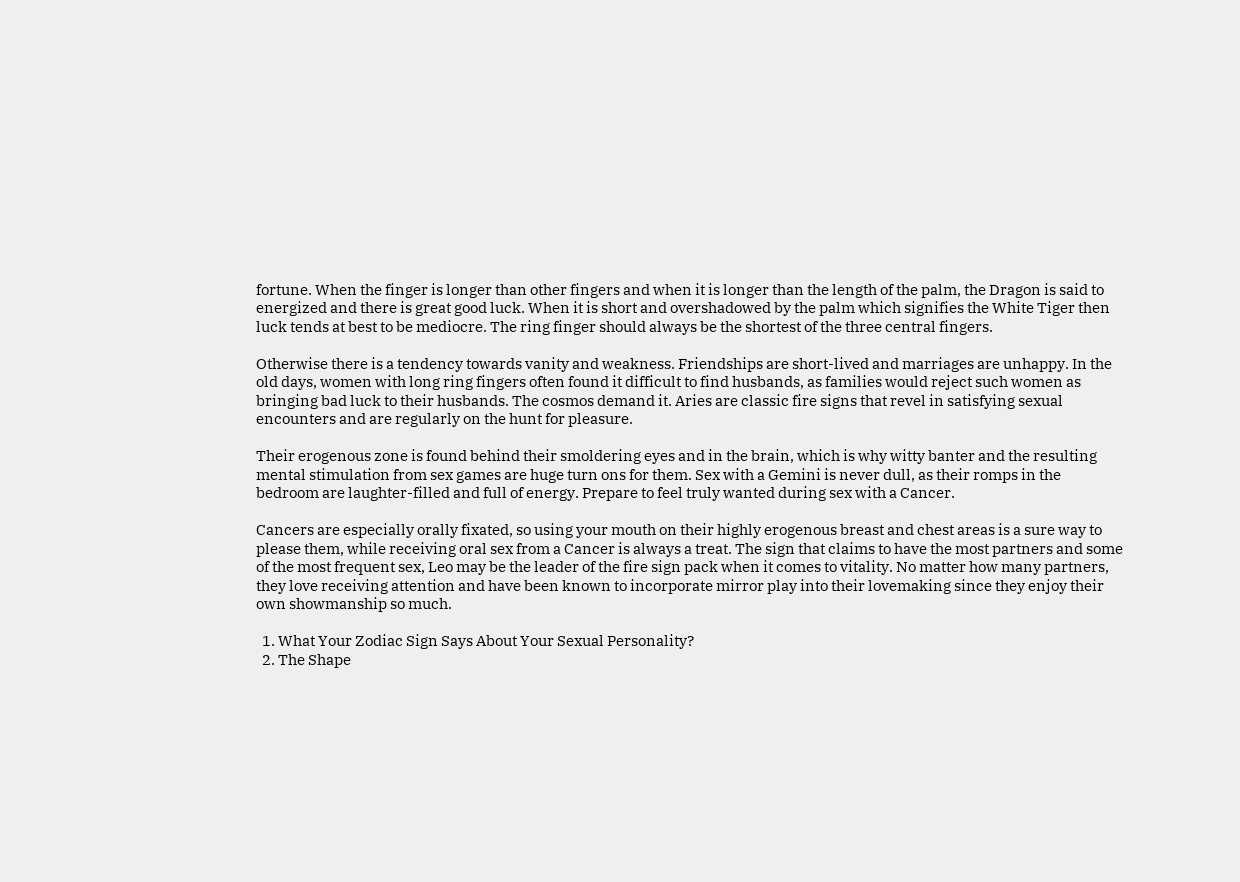fortune. When the finger is longer than other fingers and when it is longer than the length of the palm, the Dragon is said to energized and there is great good luck. When it is short and overshadowed by the palm which signifies the White Tiger then luck tends at best to be mediocre. The ring finger should always be the shortest of the three central fingers.

Otherwise there is a tendency towards vanity and weakness. Friendships are short-lived and marriages are unhappy. In the old days, women with long ring fingers often found it difficult to find husbands, as families would reject such women as bringing bad luck to their husbands. The cosmos demand it. Aries are classic fire signs that revel in satisfying sexual encounters and are regularly on the hunt for pleasure.

Their erogenous zone is found behind their smoldering eyes and in the brain, which is why witty banter and the resulting mental stimulation from sex games are huge turn ons for them. Sex with a Gemini is never dull, as their romps in the bedroom are laughter-filled and full of energy. Prepare to feel truly wanted during sex with a Cancer.

Cancers are especially orally fixated, so using your mouth on their highly erogenous breast and chest areas is a sure way to please them, while receiving oral sex from a Cancer is always a treat. The sign that claims to have the most partners and some of the most frequent sex, Leo may be the leader of the fire sign pack when it comes to vitality. No matter how many partners, they love receiving attention and have been known to incorporate mirror play into their lovemaking since they enjoy their own showmanship so much.

  1. What Your Zodiac Sign Says About Your Sexual Personality?
  2. The Shape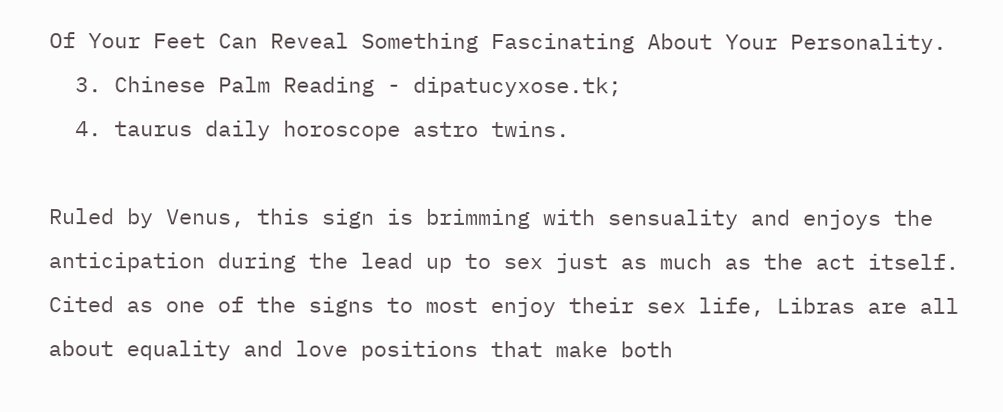Of Your Feet Can Reveal Something Fascinating About Your Personality.
  3. Chinese Palm Reading - dipatucyxose.tk;
  4. taurus daily horoscope astro twins.

Ruled by Venus, this sign is brimming with sensuality and enjoys the anticipation during the lead up to sex just as much as the act itself. Cited as one of the signs to most enjoy their sex life, Libras are all about equality and love positions that make both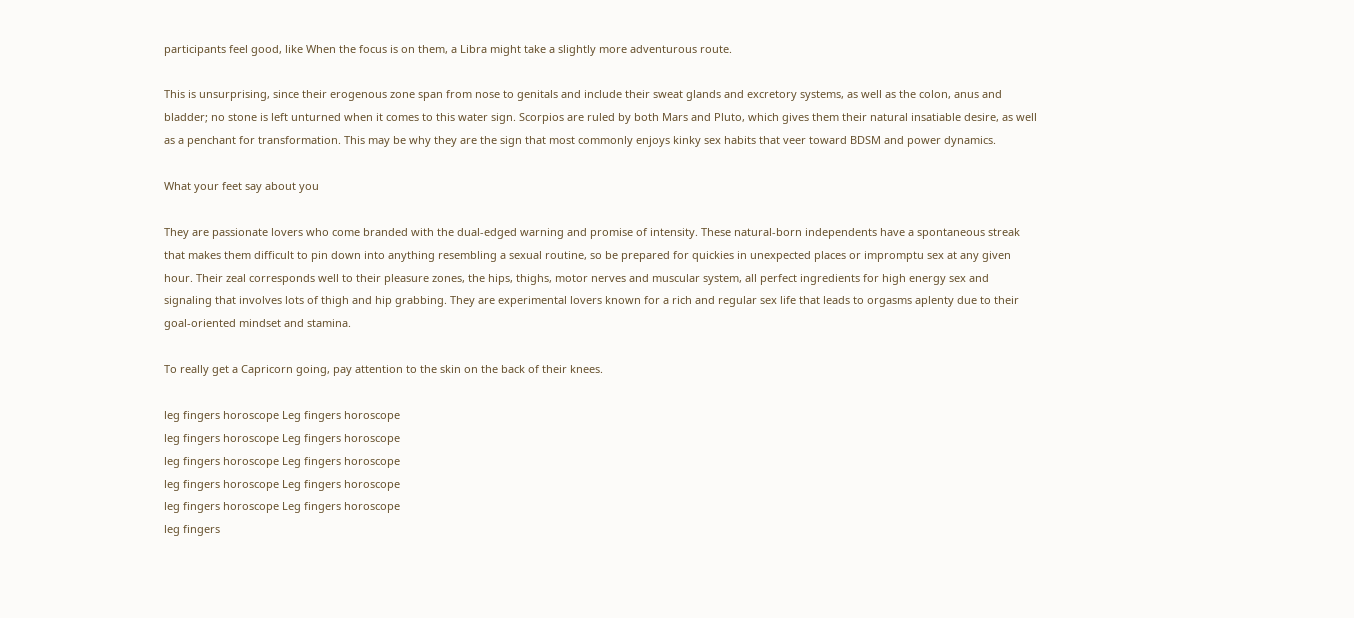participants feel good, like When the focus is on them, a Libra might take a slightly more adventurous route.

This is unsurprising, since their erogenous zone span from nose to genitals and include their sweat glands and excretory systems, as well as the colon, anus and bladder; no stone is left unturned when it comes to this water sign. Scorpios are ruled by both Mars and Pluto, which gives them their natural insatiable desire, as well as a penchant for transformation. This may be why they are the sign that most commonly enjoys kinky sex habits that veer toward BDSM and power dynamics.

What your feet say about you

They are passionate lovers who come branded with the dual-edged warning and promise of intensity. These natural-born independents have a spontaneous streak that makes them difficult to pin down into anything resembling a sexual routine, so be prepared for quickies in unexpected places or impromptu sex at any given hour. Their zeal corresponds well to their pleasure zones, the hips, thighs, motor nerves and muscular system, all perfect ingredients for high energy sex and signaling that involves lots of thigh and hip grabbing. They are experimental lovers known for a rich and regular sex life that leads to orgasms aplenty due to their goal-oriented mindset and stamina.

To really get a Capricorn going, pay attention to the skin on the back of their knees.

leg fingers horoscope Leg fingers horoscope
leg fingers horoscope Leg fingers horoscope
leg fingers horoscope Leg fingers horoscope
leg fingers horoscope Leg fingers horoscope
leg fingers horoscope Leg fingers horoscope
leg fingers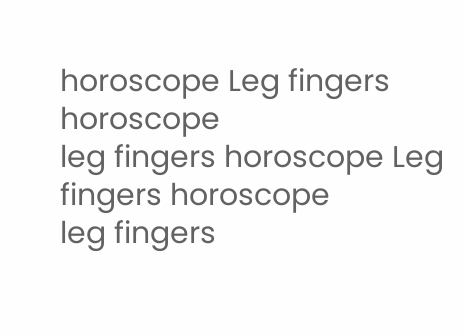horoscope Leg fingers horoscope
leg fingers horoscope Leg fingers horoscope
leg fingers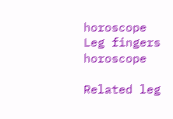horoscope Leg fingers horoscope

Related leg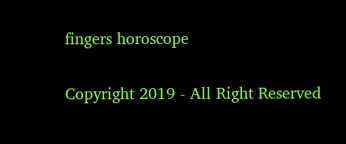fingers horoscope

Copyright 2019 - All Right Reserved